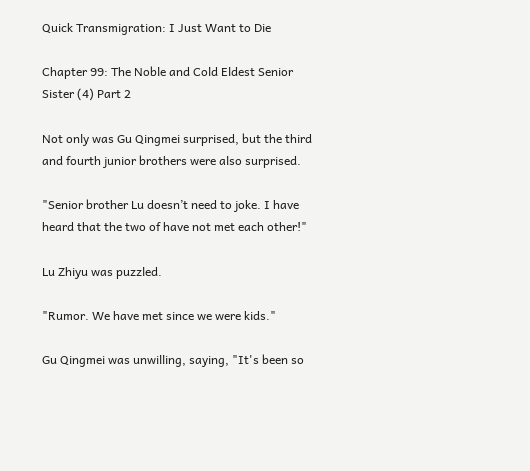Quick Transmigration: I Just Want to Die

Chapter 99: The Noble and Cold Eldest Senior Sister (4) Part 2

Not only was Gu Qingmei surprised, but the third and fourth junior brothers were also surprised.

"Senior brother Lu doesn’t need to joke. I have heard that the two of have not met each other!"

Lu Zhiyu was puzzled.

"Rumor. We have met since we were kids."

Gu Qingmei was unwilling, saying, "It's been so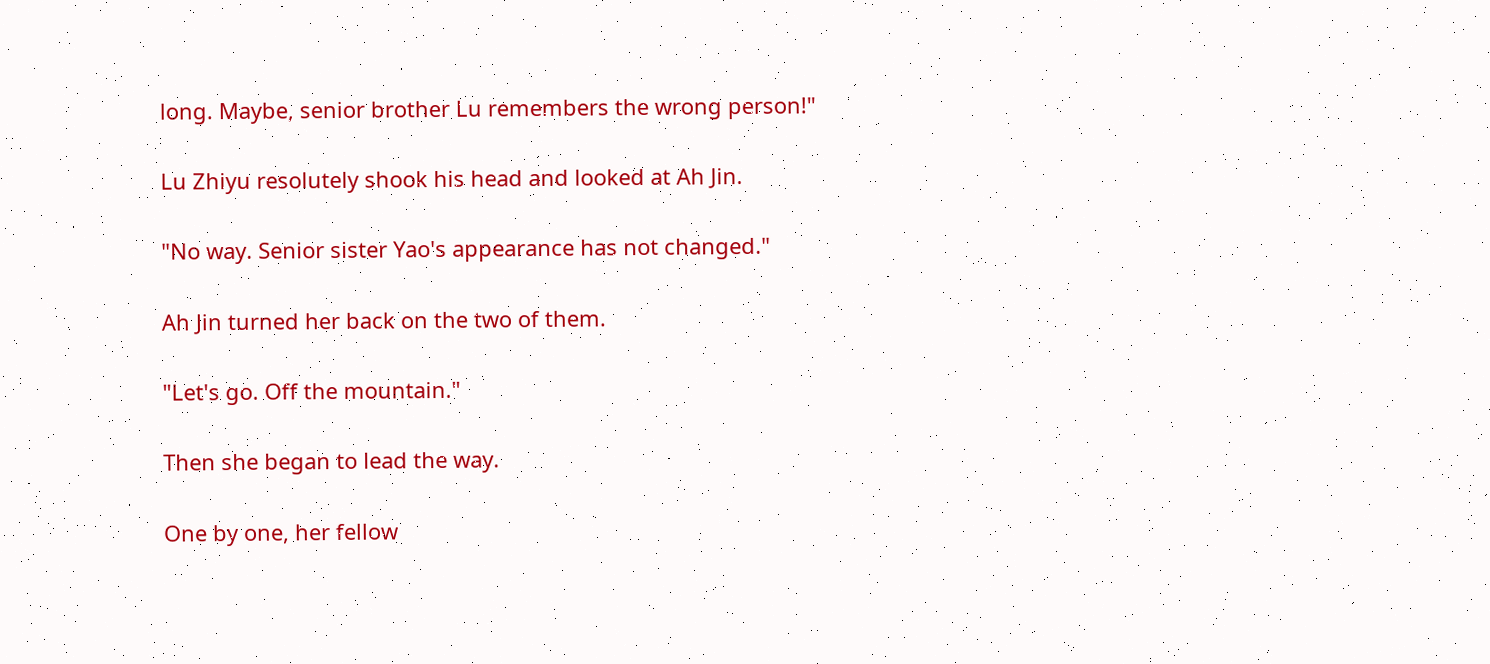long. Maybe, senior brother Lu remembers the wrong person!"

Lu Zhiyu resolutely shook his head and looked at Ah Jin.

"No way. Senior sister Yao's appearance has not changed."

Ah Jin turned her back on the two of them.

"Let's go. Off the mountain."

Then she began to lead the way.

One by one, her fellow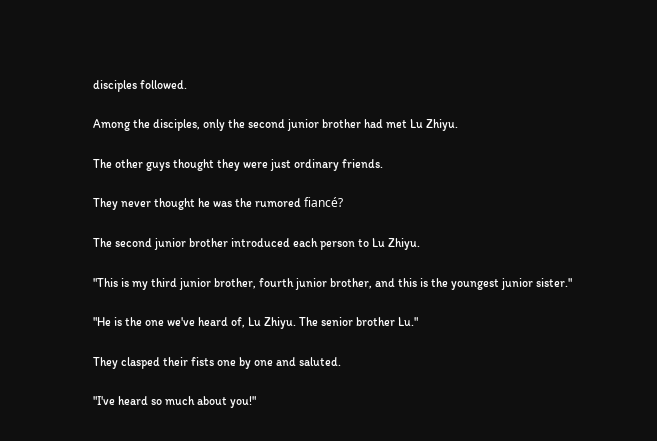disciples followed.

Among the disciples, only the second junior brother had met Lu Zhiyu.

The other guys thought they were just ordinary friends.

They never thought he was the rumored fiancé?

The second junior brother introduced each person to Lu Zhiyu.

"This is my third junior brother, fourth junior brother, and this is the youngest junior sister."

"He is the one we've heard of, Lu Zhiyu. The senior brother Lu."

They clasped their fists one by one and saluted.

"I've heard so much about you!"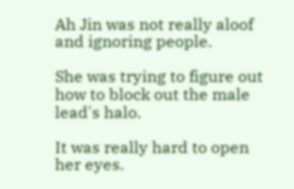Ah Jin was not really aloof and ignoring people.

She was trying to figure out how to block out the male lead's halo.

It was really hard to open her eyes.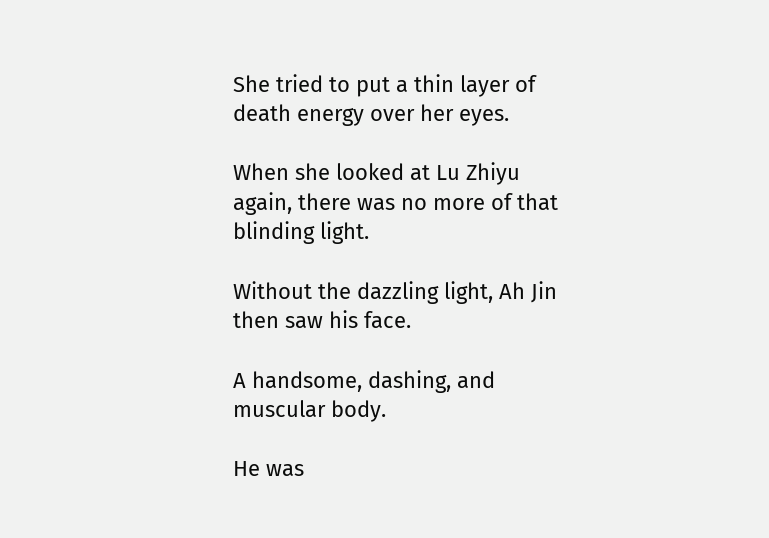She tried to put a thin layer of death energy over her eyes.

When she looked at Lu Zhiyu again, there was no more of that blinding light.

Without the dazzling light, Ah Jin then saw his face.

A handsome, dashing, and muscular body.

He was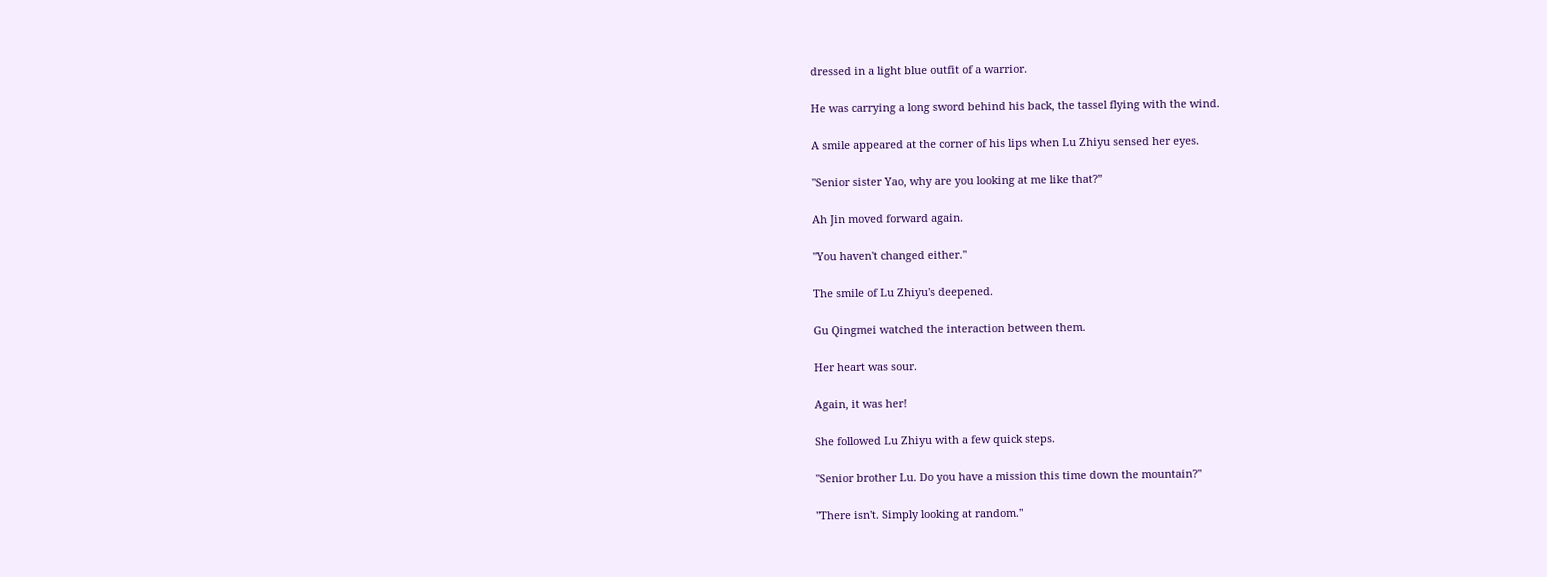dressed in a light blue outfit of a warrior.

He was carrying a long sword behind his back, the tassel flying with the wind.

A smile appeared at the corner of his lips when Lu Zhiyu sensed her eyes.

"Senior sister Yao, why are you looking at me like that?”

Ah Jin moved forward again.

"You haven't changed either."

The smile of Lu Zhiyu's deepened.

Gu Qingmei watched the interaction between them.

Her heart was sour.

Again, it was her!

She followed Lu Zhiyu with a few quick steps.

"Senior brother Lu. Do you have a mission this time down the mountain?"

"There isn't. Simply looking at random."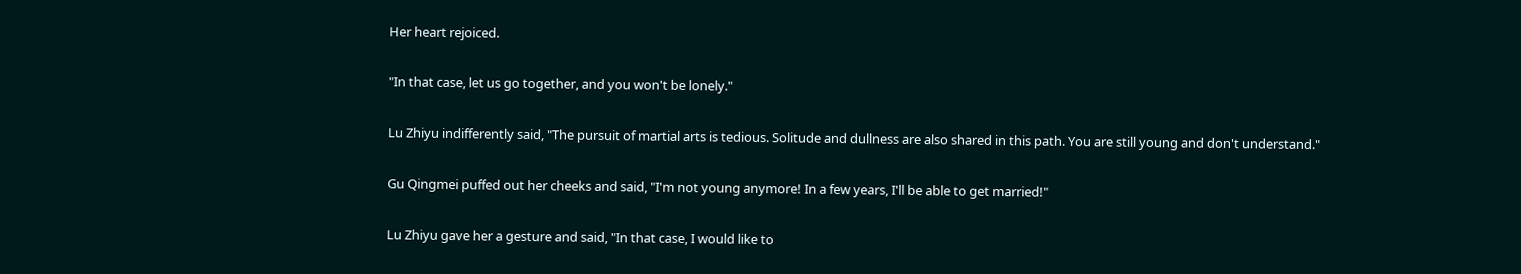Her heart rejoiced.

"In that case, let us go together, and you won't be lonely."

Lu Zhiyu indifferently said, "The pursuit of martial arts is tedious. Solitude and dullness are also shared in this path. You are still young and don't understand."

Gu Qingmei puffed out her cheeks and said, "I'm not young anymore! In a few years, I'll be able to get married!"

Lu Zhiyu gave her a gesture and said, "In that case, I would like to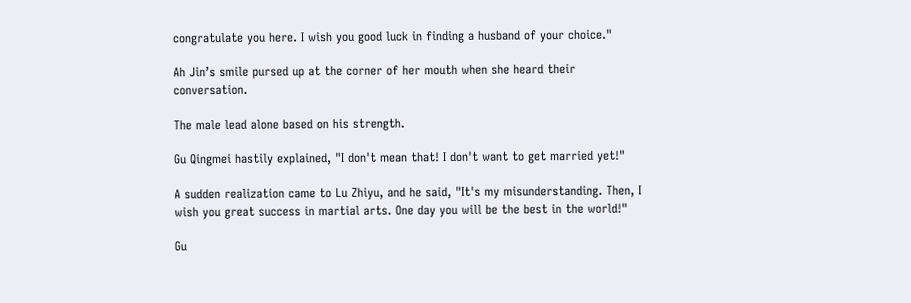congratulate you here. I wish you good luck in finding a husband of your choice."

Ah Jin’s smile pursed up at the corner of her mouth when she heard their conversation.

The male lead alone based on his strength.

Gu Qingmei hastily explained, "I don't mean that! I don't want to get married yet!"

A sudden realization came to Lu Zhiyu, and he said, "It's my misunderstanding. Then, I wish you great success in martial arts. One day you will be the best in the world!"

Gu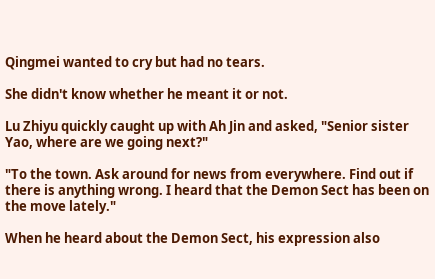Qingmei wanted to cry but had no tears.

She didn't know whether he meant it or not.

Lu Zhiyu quickly caught up with Ah Jin and asked, "Senior sister Yao, where are we going next?"

"To the town. Ask around for news from everywhere. Find out if there is anything wrong. I heard that the Demon Sect has been on the move lately."

When he heard about the Demon Sect, his expression also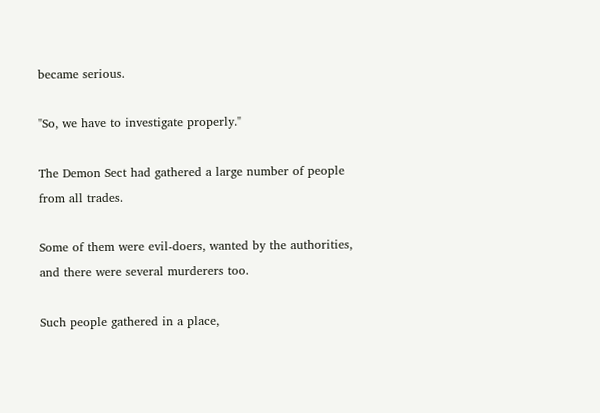became serious.

"So, we have to investigate properly."

The Demon Sect had gathered a large number of people from all trades.

Some of them were evil-doers, wanted by the authorities, and there were several murderers too.

Such people gathered in a place,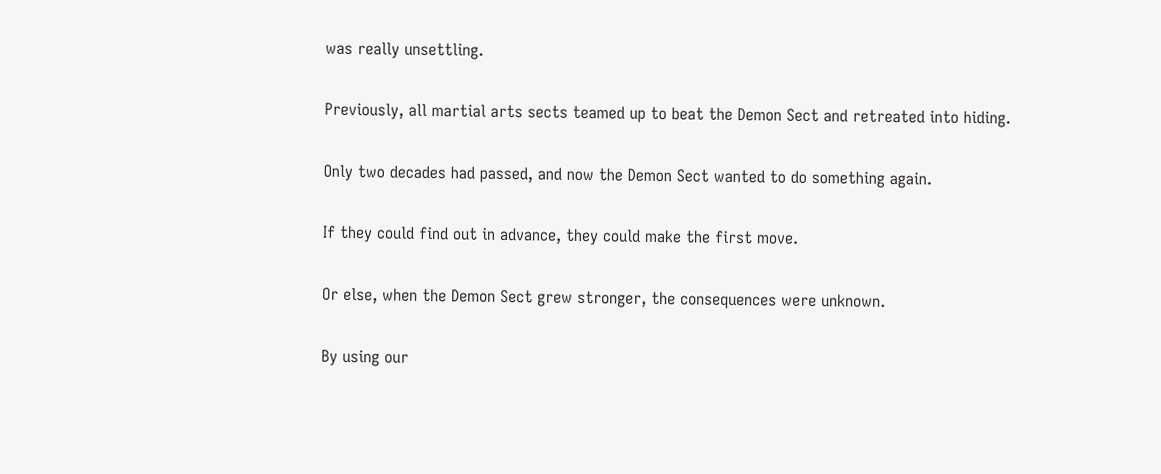was really unsettling.

Previously, all martial arts sects teamed up to beat the Demon Sect and retreated into hiding.

Only two decades had passed, and now the Demon Sect wanted to do something again.

If they could find out in advance, they could make the first move.

Or else, when the Demon Sect grew stronger, the consequences were unknown.

By using our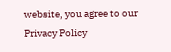website, you agree to our Privacy Policy